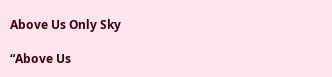Above Us Only Sky

“Above Us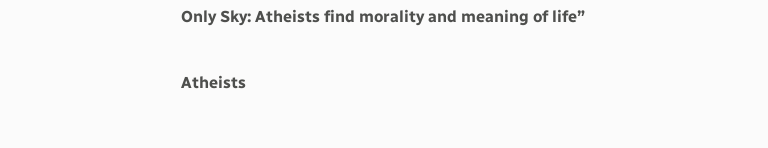Only Sky: Atheists find morality and meaning of life”

Atheists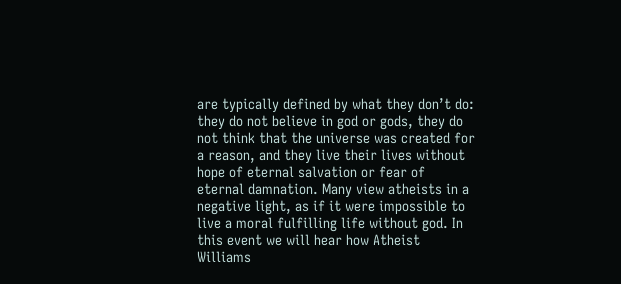are typically defined by what they don’t do: they do not believe in god or gods, they do not think that the universe was created for a reason, and they live their lives without hope of eternal salvation or fear of eternal damnation. Many view atheists in a negative light, as if it were impossible to live a moral fulfilling life without god. In this event we will hear how Atheist Williams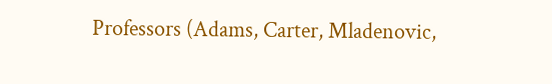Professors (Adams, Carter, Mladenovic,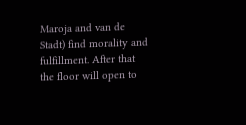Maroja and van de Stadt) find morality and fulfillment. After that the floor will open to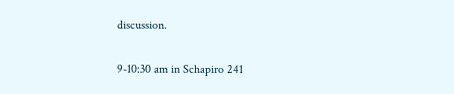discussion.

9-10:30 am in Schapiro 241